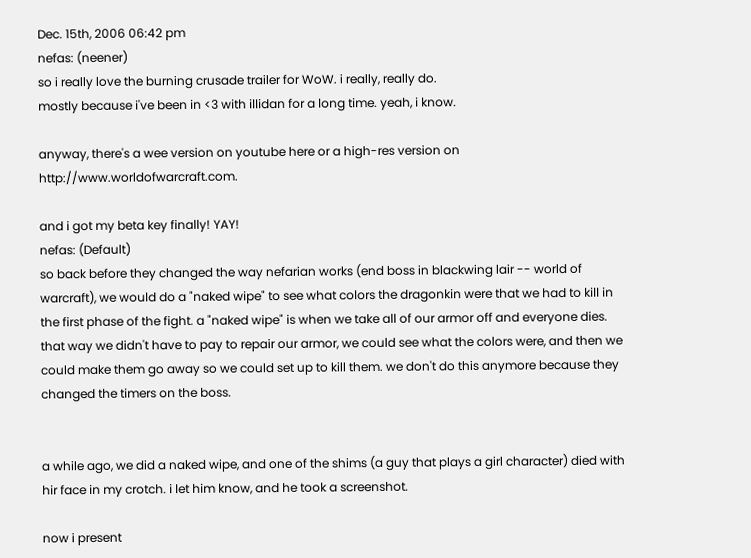Dec. 15th, 2006 06:42 pm
nefas: (neener)
so i really love the burning crusade trailer for WoW. i really, really do.
mostly because i've been in <3 with illidan for a long time. yeah, i know.

anyway, there's a wee version on youtube here or a high-res version on http://www.worldofwarcraft.com.

and i got my beta key finally! YAY!
nefas: (Default)
so back before they changed the way nefarian works (end boss in blackwing lair -- world of warcraft), we would do a "naked wipe" to see what colors the dragonkin were that we had to kill in the first phase of the fight. a "naked wipe" is when we take all of our armor off and everyone dies. that way we didn't have to pay to repair our armor, we could see what the colors were, and then we could make them go away so we could set up to kill them. we don't do this anymore because they changed the timers on the boss.


a while ago, we did a naked wipe, and one of the shims (a guy that plays a girl character) died with hir face in my crotch. i let him know, and he took a screenshot.

now i present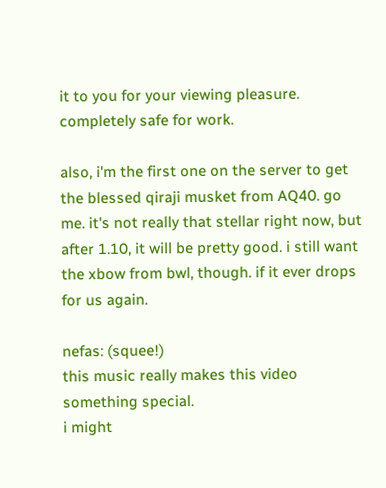it to you for your viewing pleasure. completely safe for work.

also, i'm the first one on the server to get the blessed qiraji musket from AQ40. go me. it's not really that stellar right now, but after 1.10, it will be pretty good. i still want the xbow from bwl, though. if it ever drops for us again.

nefas: (squee!)
this music really makes this video something special.
i might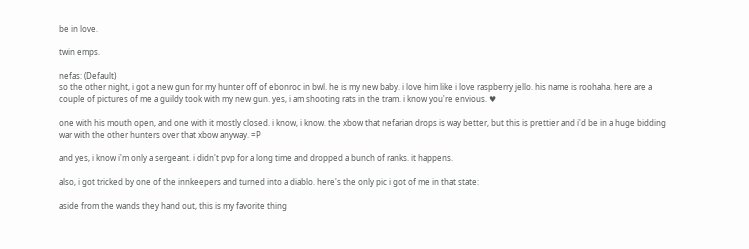be in love.

twin emps.

nefas: (Default)
so the other night, i got a new gun for my hunter off of ebonroc in bwl. he is my new baby. i love him like i love raspberry jello. his name is roohaha. here are a couple of pictures of me a guildy took with my new gun. yes, i am shooting rats in the tram. i know you're envious. ♥

one with his mouth open, and one with it mostly closed. i know, i know. the xbow that nefarian drops is way better, but this is prettier and i'd be in a huge bidding war with the other hunters over that xbow anyway. =P

and yes, i know i'm only a sergeant. i didn't pvp for a long time and dropped a bunch of ranks. it happens.

also, i got tricked by one of the innkeepers and turned into a diablo. here's the only pic i got of me in that state:

aside from the wands they hand out, this is my favorite thing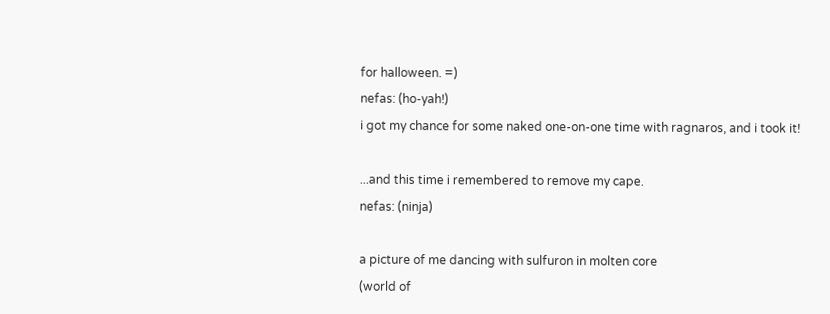for halloween. =)
nefas: (ho-yah!)
i got my chance for some naked one-on-one time with ragnaros, and i took it!

...and this time i remembered to remove my cape.
nefas: (ninja)

a picture of me dancing with sulfuron in molten core
(world of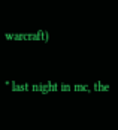warcraft)

* last night in mc, the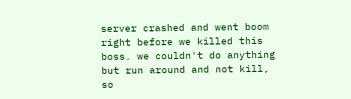server crashed and went boom right before we killed this boss. we couldn't do anything but run around and not kill, so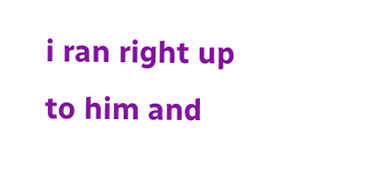i ran right up to him and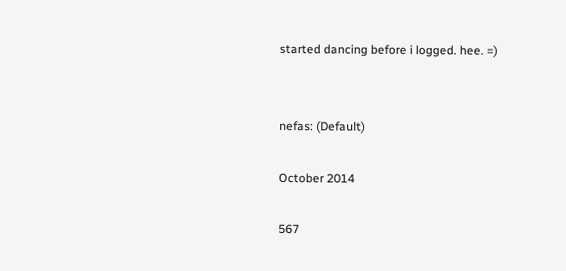started dancing before i logged. hee. =)


nefas: (Default)

October 2014

567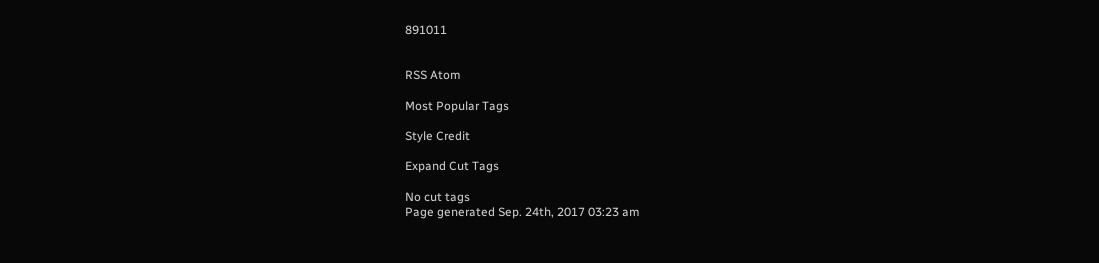891011


RSS Atom

Most Popular Tags

Style Credit

Expand Cut Tags

No cut tags
Page generated Sep. 24th, 2017 03:23 am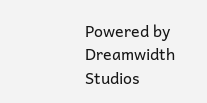Powered by Dreamwidth Studios